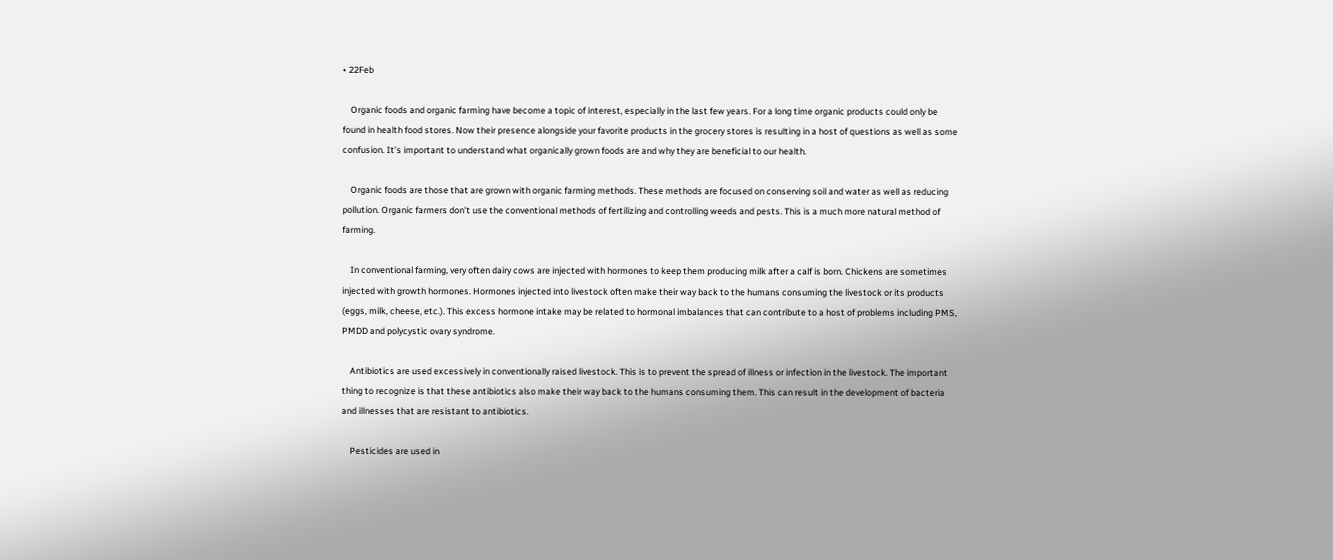• 22Feb

    Organic foods and organic farming have become a topic of interest, especially in the last few years. For a long time organic products could only be found in health food stores. Now their presence alongside your favorite products in the grocery stores is resulting in a host of questions as well as some confusion. It’s important to understand what organically grown foods are and why they are beneficial to our health.

    Organic foods are those that are grown with organic farming methods. These methods are focused on conserving soil and water as well as reducing pollution. Organic farmers don’t use the conventional methods of fertilizing and controlling weeds and pests. This is a much more natural method of farming.

    In conventional farming, very often dairy cows are injected with hormones to keep them producing milk after a calf is born. Chickens are sometimes injected with growth hormones. Hormones injected into livestock often make their way back to the humans consuming the livestock or its products (eggs, milk, cheese, etc.). This excess hormone intake may be related to hormonal imbalances that can contribute to a host of problems including PMS, PMDD and polycystic ovary syndrome.

    Antibiotics are used excessively in conventionally raised livestock. This is to prevent the spread of illness or infection in the livestock. The important thing to recognize is that these antibiotics also make their way back to the humans consuming them. This can result in the development of bacteria and illnesses that are resistant to antibiotics.

    Pesticides are used in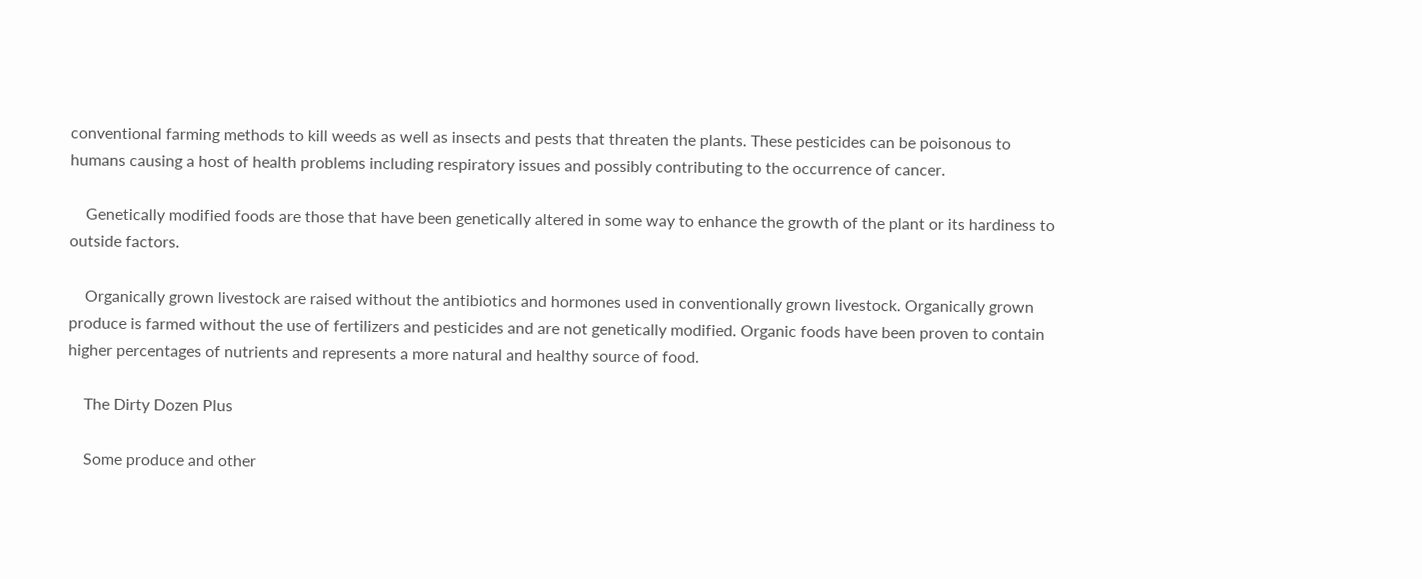conventional farming methods to kill weeds as well as insects and pests that threaten the plants. These pesticides can be poisonous to humans causing a host of health problems including respiratory issues and possibly contributing to the occurrence of cancer.

    Genetically modified foods are those that have been genetically altered in some way to enhance the growth of the plant or its hardiness to outside factors.

    Organically grown livestock are raised without the antibiotics and hormones used in conventionally grown livestock. Organically grown produce is farmed without the use of fertilizers and pesticides and are not genetically modified. Organic foods have been proven to contain higher percentages of nutrients and represents a more natural and healthy source of food.

    The Dirty Dozen Plus

    Some produce and other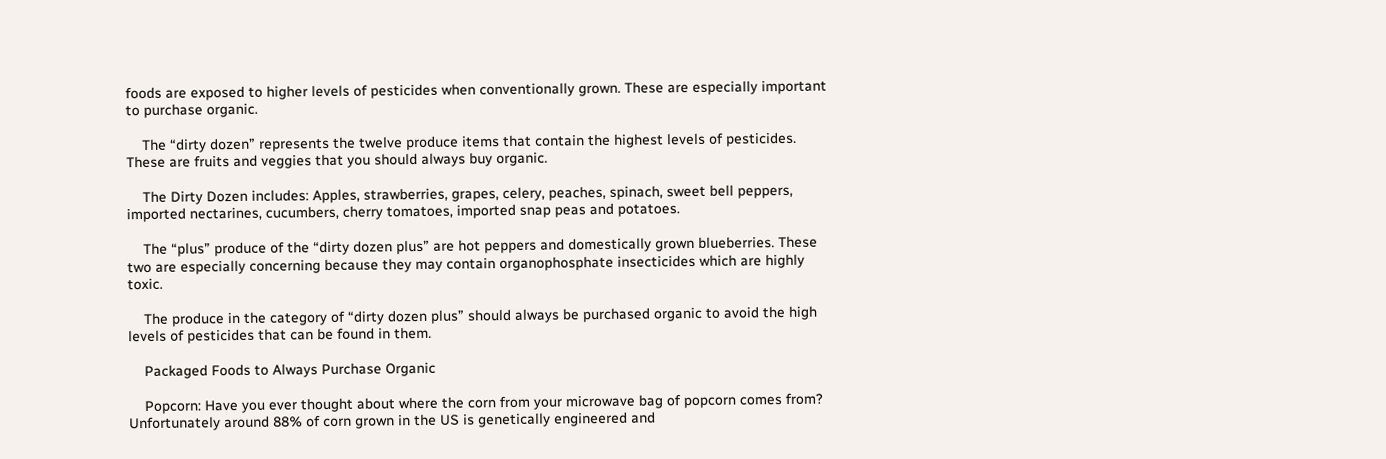foods are exposed to higher levels of pesticides when conventionally grown. These are especially important to purchase organic.

    The “dirty dozen” represents the twelve produce items that contain the highest levels of pesticides. These are fruits and veggies that you should always buy organic.

    The Dirty Dozen includes: Apples, strawberries, grapes, celery, peaches, spinach, sweet bell peppers, imported nectarines, cucumbers, cherry tomatoes, imported snap peas and potatoes.

    The “plus” produce of the “dirty dozen plus” are hot peppers and domestically grown blueberries. These two are especially concerning because they may contain organophosphate insecticides which are highly toxic.

    The produce in the category of “dirty dozen plus” should always be purchased organic to avoid the high levels of pesticides that can be found in them.

    Packaged Foods to Always Purchase Organic

    Popcorn: Have you ever thought about where the corn from your microwave bag of popcorn comes from? Unfortunately around 88% of corn grown in the US is genetically engineered and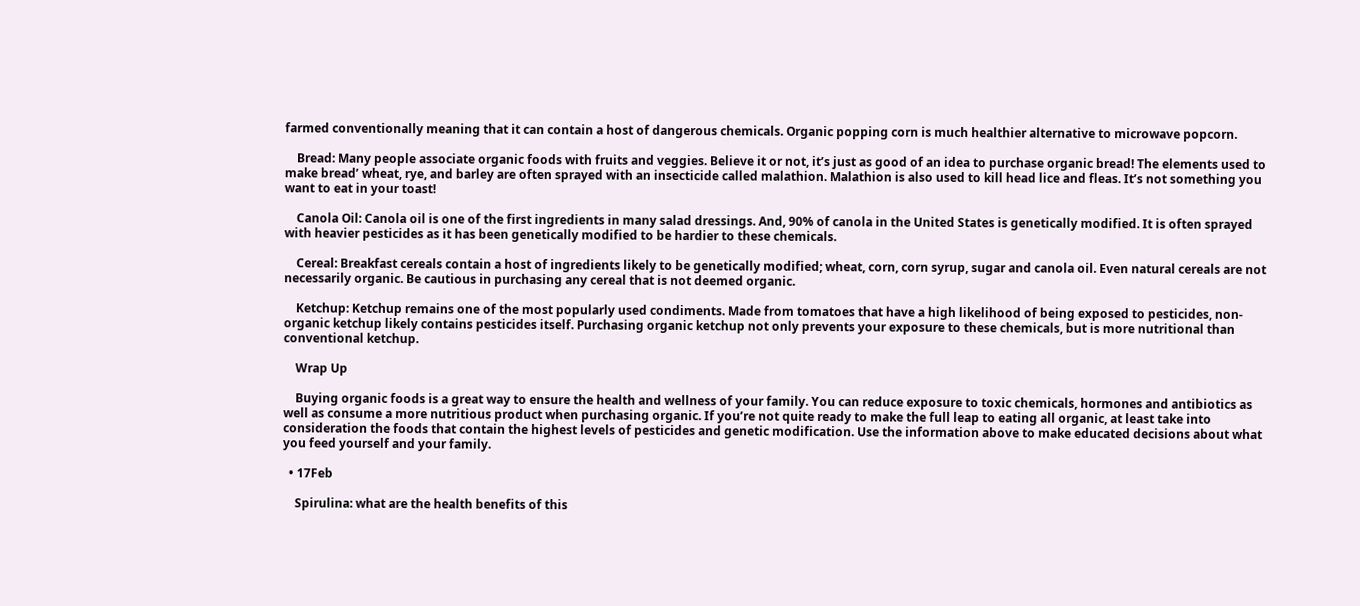farmed conventionally meaning that it can contain a host of dangerous chemicals. Organic popping corn is much healthier alternative to microwave popcorn.

    Bread: Many people associate organic foods with fruits and veggies. Believe it or not, it’s just as good of an idea to purchase organic bread! The elements used to make bread’ wheat, rye, and barley are often sprayed with an insecticide called malathion. Malathion is also used to kill head lice and fleas. It’s not something you want to eat in your toast!

    Canola Oil: Canola oil is one of the first ingredients in many salad dressings. And, 90% of canola in the United States is genetically modified. It is often sprayed with heavier pesticides as it has been genetically modified to be hardier to these chemicals.

    Cereal: Breakfast cereals contain a host of ingredients likely to be genetically modified; wheat, corn, corn syrup, sugar and canola oil. Even natural cereals are not necessarily organic. Be cautious in purchasing any cereal that is not deemed organic.

    Ketchup: Ketchup remains one of the most popularly used condiments. Made from tomatoes that have a high likelihood of being exposed to pesticides, non-organic ketchup likely contains pesticides itself. Purchasing organic ketchup not only prevents your exposure to these chemicals, but is more nutritional than conventional ketchup.

    Wrap Up

    Buying organic foods is a great way to ensure the health and wellness of your family. You can reduce exposure to toxic chemicals, hormones and antibiotics as well as consume a more nutritious product when purchasing organic. If you’re not quite ready to make the full leap to eating all organic, at least take into consideration the foods that contain the highest levels of pesticides and genetic modification. Use the information above to make educated decisions about what you feed yourself and your family.

  • 17Feb

    Spirulina: what are the health benefits of this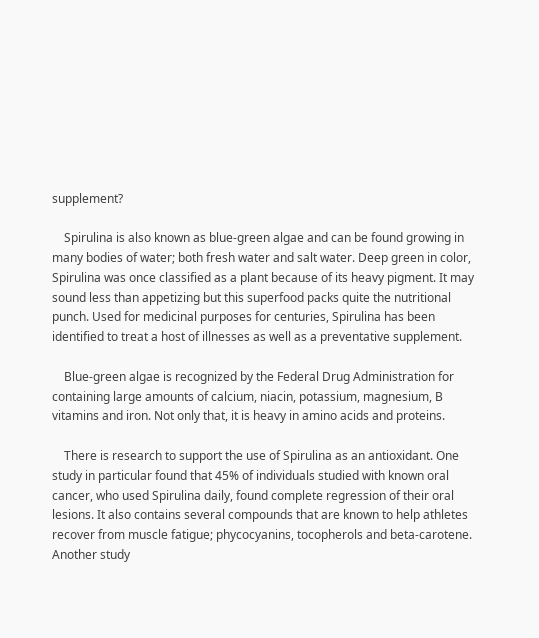supplement?

    Spirulina is also known as blue-green algae and can be found growing in many bodies of water; both fresh water and salt water. Deep green in color, Spirulina was once classified as a plant because of its heavy pigment. It may sound less than appetizing but this superfood packs quite the nutritional punch. Used for medicinal purposes for centuries, Spirulina has been identified to treat a host of illnesses as well as a preventative supplement.

    Blue-green algae is recognized by the Federal Drug Administration for containing large amounts of calcium, niacin, potassium, magnesium, B vitamins and iron. Not only that, it is heavy in amino acids and proteins.

    There is research to support the use of Spirulina as an antioxidant. One study in particular found that 45% of individuals studied with known oral cancer, who used Spirulina daily, found complete regression of their oral lesions. It also contains several compounds that are known to help athletes recover from muscle fatigue; phycocyanins, tocopherols and beta-carotene. Another study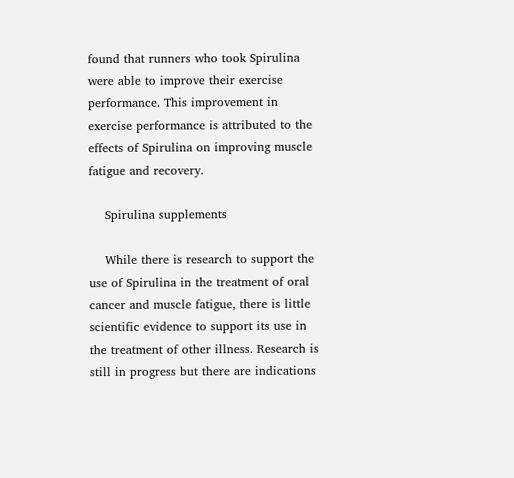found that runners who took Spirulina were able to improve their exercise performance. This improvement in exercise performance is attributed to the effects of Spirulina on improving muscle fatigue and recovery.

    Spirulina supplements

    While there is research to support the use of Spirulina in the treatment of oral cancer and muscle fatigue, there is little scientific evidence to support its use in the treatment of other illness. Research is still in progress but there are indications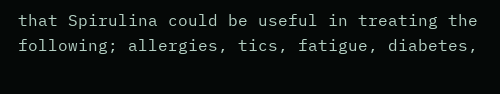that Spirulina could be useful in treating the following; allergies, tics, fatigue, diabetes,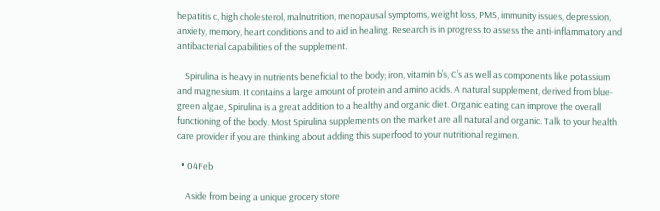hepatitis c, high cholesterol, malnutrition, menopausal symptoms, weight loss, PMS, immunity issues, depression, anxiety, memory, heart conditions and to aid in healing. Research is in progress to assess the anti-inflammatory and antibacterial capabilities of the supplement.

    Spirulina is heavy in nutrients beneficial to the body; iron, vitamin b’s, C’s as well as components like potassium and magnesium. It contains a large amount of protein and amino acids. A natural supplement, derived from blue-green algae, Spirulina is a great addition to a healthy and organic diet. Organic eating can improve the overall functioning of the body. Most Spirulina supplements on the market are all natural and organic. Talk to your health care provider if you are thinking about adding this superfood to your nutritional regimen.

  • 04Feb

    Aside from being a unique grocery store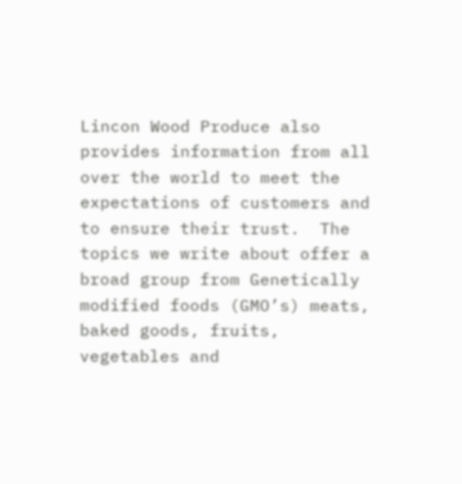Lincon Wood Produce also provides information from all over the world to meet the expectations of customers and to ensure their trust.  The topics we write about offer a broad group from Genetically modified foods (GMO’s) meats, baked goods, fruits, vegetables and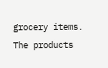grocery items.  The products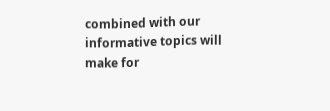combined with our informative topics will make for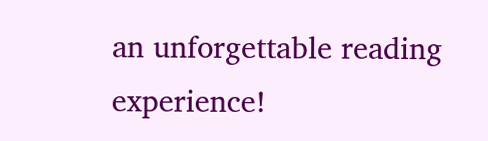an unforgettable reading experience!